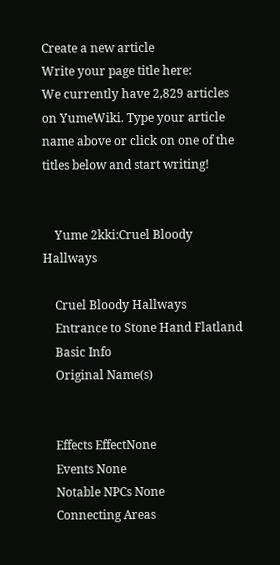Create a new article
Write your page title here:
We currently have 2,829 articles on YumeWiki. Type your article name above or click on one of the titles below and start writing!


    Yume 2kki:Cruel Bloody Hallways

    Cruel Bloody Hallways
    Entrance to Stone Hand Flatland
    Basic Info
    Original Name(s)


    Effects EffectNone
    Events None
    Notable NPCs None
    Connecting Areas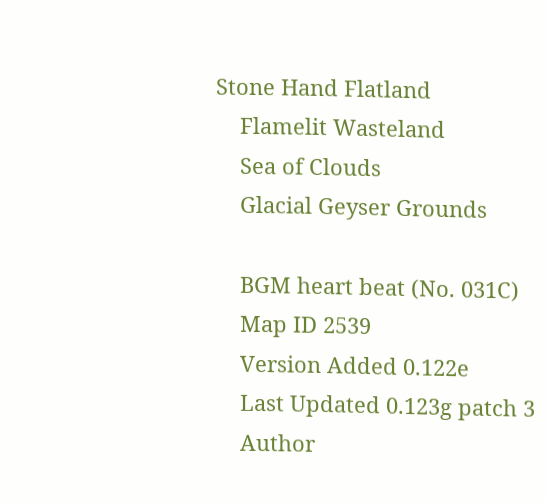Stone Hand Flatland
    Flamelit Wasteland
    Sea of Clouds
    Glacial Geyser Grounds

    BGM heart beat (No. 031C)
    Map ID 2539
    Version Added 0.122e
    Last Updated 0.123g patch 3
    Author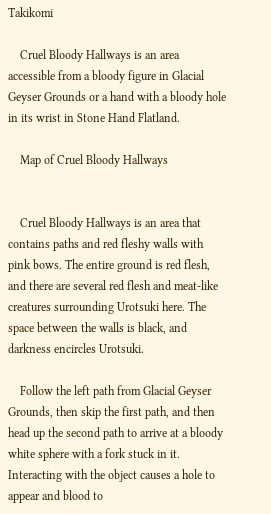Takikomi

    Cruel Bloody Hallways is an area accessible from a bloody figure in Glacial Geyser Grounds or a hand with a bloody hole in its wrist in Stone Hand Flatland.

    Map of Cruel Bloody Hallways


    Cruel Bloody Hallways is an area that contains paths and red fleshy walls with pink bows. The entire ground is red flesh, and there are several red flesh and meat-like creatures surrounding Urotsuki here. The space between the walls is black, and darkness encircles Urotsuki.

    Follow the left path from Glacial Geyser Grounds, then skip the first path, and then head up the second path to arrive at a bloody white sphere with a fork stuck in it. Interacting with the object causes a hole to appear and blood to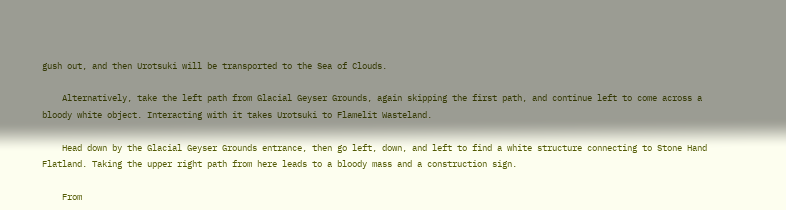gush out, and then Urotsuki will be transported to the Sea of Clouds.

    Alternatively, take the left path from Glacial Geyser Grounds, again skipping the first path, and continue left to come across a bloody white object. Interacting with it takes Urotsuki to Flamelit Wasteland.

    Head down by the Glacial Geyser Grounds entrance, then go left, down, and left to find a white structure connecting to Stone Hand Flatland. Taking the upper right path from here leads to a bloody mass and a construction sign.

    From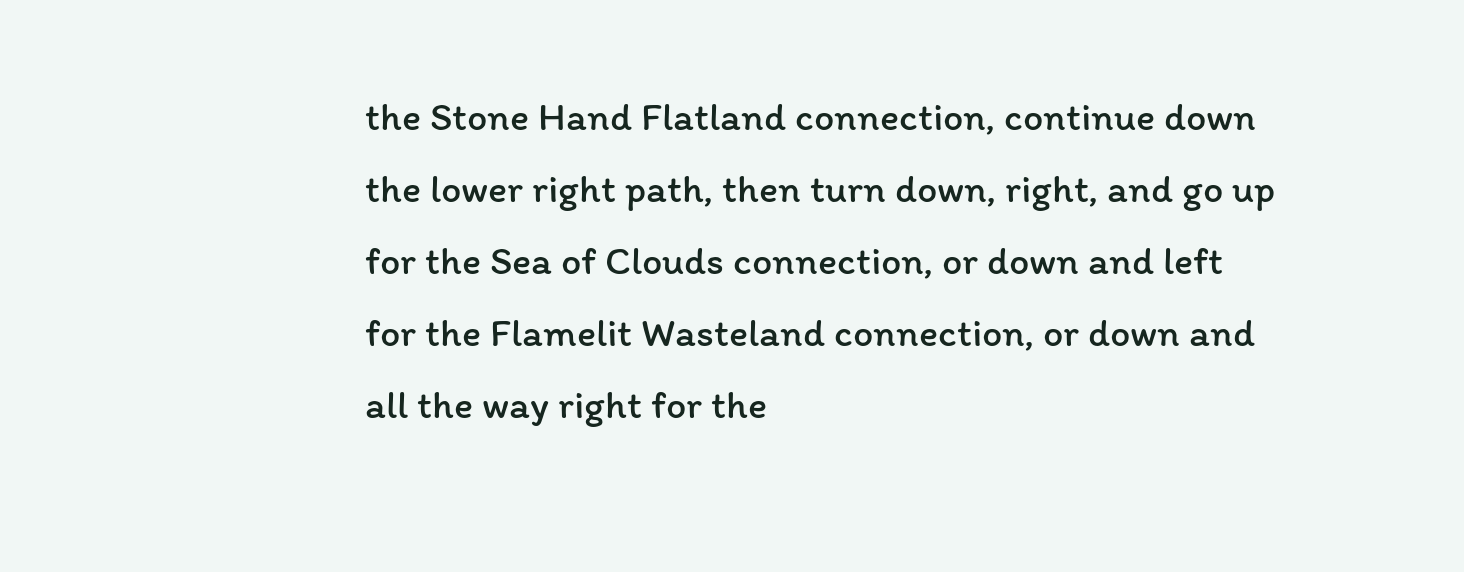the Stone Hand Flatland connection, continue down the lower right path, then turn down, right, and go up for the Sea of Clouds connection, or down and left for the Flamelit Wasteland connection, or down and all the way right for the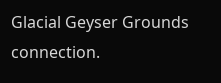Glacial Geyser Grounds connection.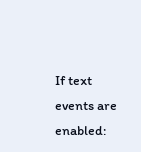If text events are enabled: